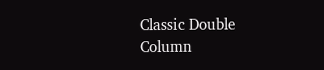Classic Double Column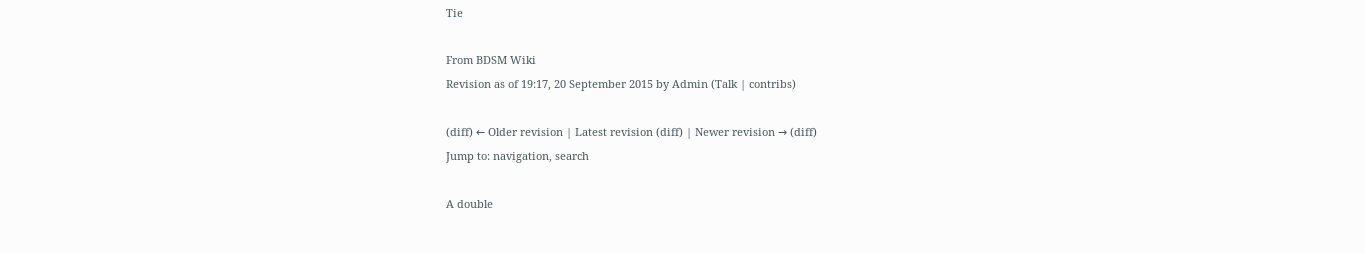Tie

From BDSM Wiki
Revision as of 19:17, 20 September 2015 by Admin (Talk | contribs)

(diff) ← Older revision | Latest revision (diff) | Newer revision → (diff)
Jump to: navigation, search

A double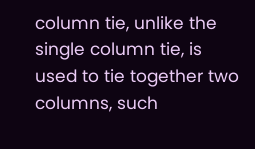column tie, unlike the single column tie, is used to tie together two columns, such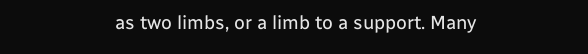as two limbs, or a limb to a support. Many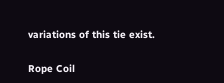variations of this tie exist.

Rope Coil